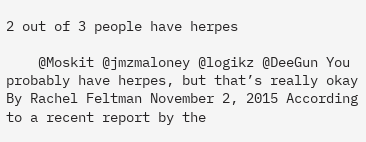2 out of 3 people have herpes

    @Moskit @jmzmaloney @logikz @DeeGun You probably have herpes, but that’s really okay By Rachel Feltman November 2, 2015 According to a recent report by the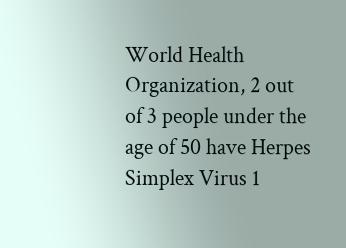World Health Organization, 2 out of 3 people under the age of 50 have Herpes Simplex Virus 1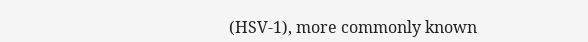(HSV-1), more commonly known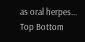as oral herpes...
Top Bottom